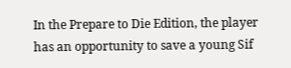In the Prepare to Die Edition, the player has an opportunity to save a young Sif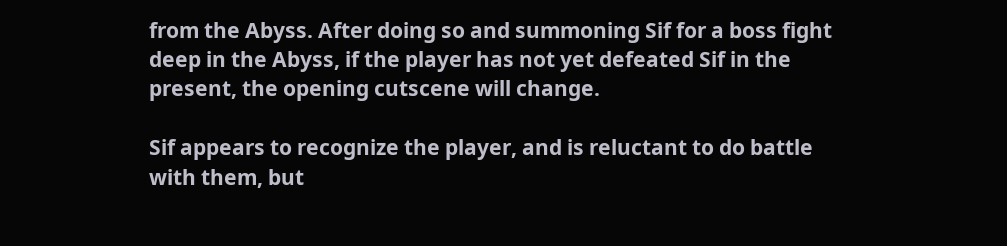from the Abyss. After doing so and summoning Sif for a boss fight deep in the Abyss, if the player has not yet defeated Sif in the present, the opening cutscene will change.

Sif appears to recognize the player, and is reluctant to do battle with them, but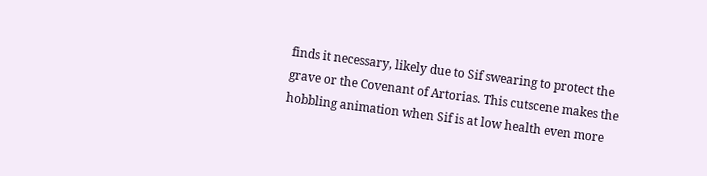finds it necessary, likely due to Sif swearing to protect the grave or the Covenant of Artorias. This cutscene makes the hobbling animation when Sif is at low health even more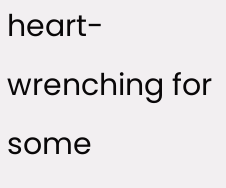heart-wrenching for some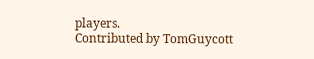players.
Contributed by TomGuycott